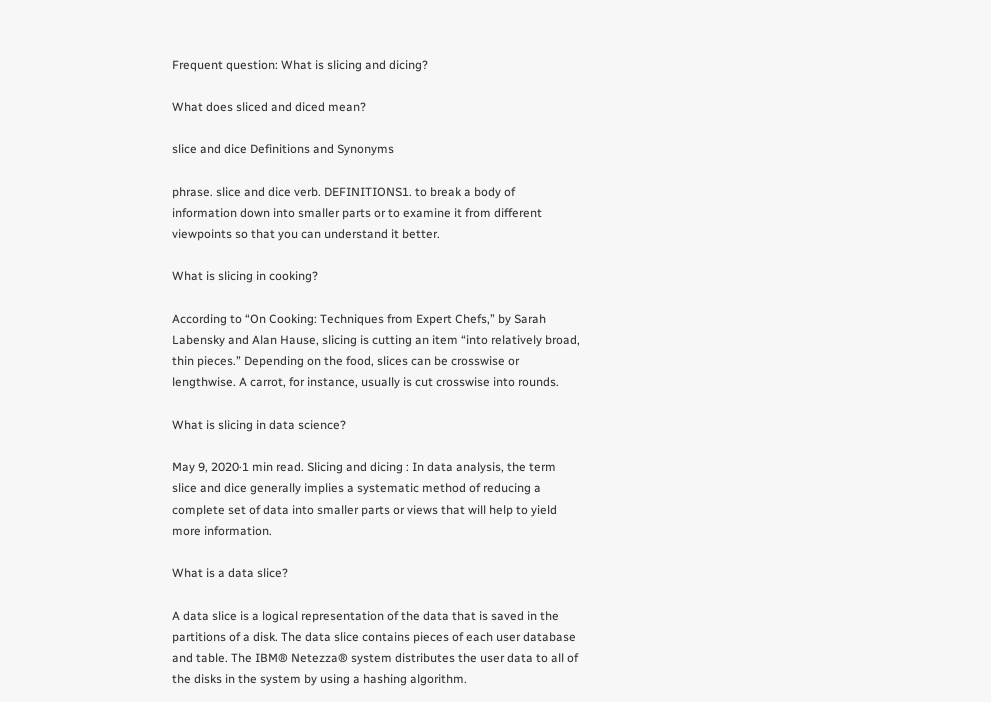Frequent question: What is slicing and dicing?

What does sliced and diced mean?

slice and dice Definitions and Synonyms

phrase. slice and dice verb. DEFINITIONS1. to break a body of information down into smaller parts or to examine it from different viewpoints so that you can understand it better.

What is slicing in cooking?

According to “On Cooking: Techniques from Expert Chefs,” by Sarah Labensky and Alan Hause, slicing is cutting an item “into relatively broad, thin pieces.” Depending on the food, slices can be crosswise or lengthwise. A carrot, for instance, usually is cut crosswise into rounds.

What is slicing in data science?

May 9, 2020·1 min read. Slicing and dicing : In data analysis, the term slice and dice generally implies a systematic method of reducing a complete set of data into smaller parts or views that will help to yield more information.

What is a data slice?

A data slice is a logical representation of the data that is saved in the partitions of a disk. The data slice contains pieces of each user database and table. The IBM® Netezza® system distributes the user data to all of the disks in the system by using a hashing algorithm.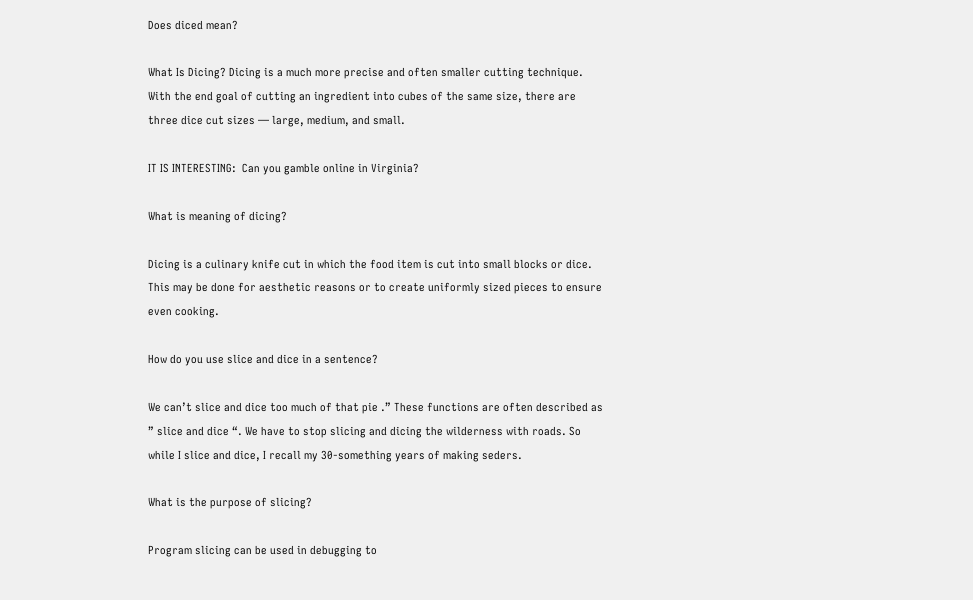Does diced mean?

What Is Dicing? Dicing is a much more precise and often smaller cutting technique. With the end goal of cutting an ingredient into cubes of the same size, there are three dice cut sizes — large, medium, and small.

IT IS INTERESTING:  Can you gamble online in Virginia?

What is meaning of dicing?

Dicing is a culinary knife cut in which the food item is cut into small blocks or dice. This may be done for aesthetic reasons or to create uniformly sized pieces to ensure even cooking.

How do you use slice and dice in a sentence?

We can’t slice and dice too much of that pie .” These functions are often described as ” slice and dice “. We have to stop slicing and dicing the wilderness with roads. So while I slice and dice, I recall my 30-something years of making seders.

What is the purpose of slicing?

Program slicing can be used in debugging to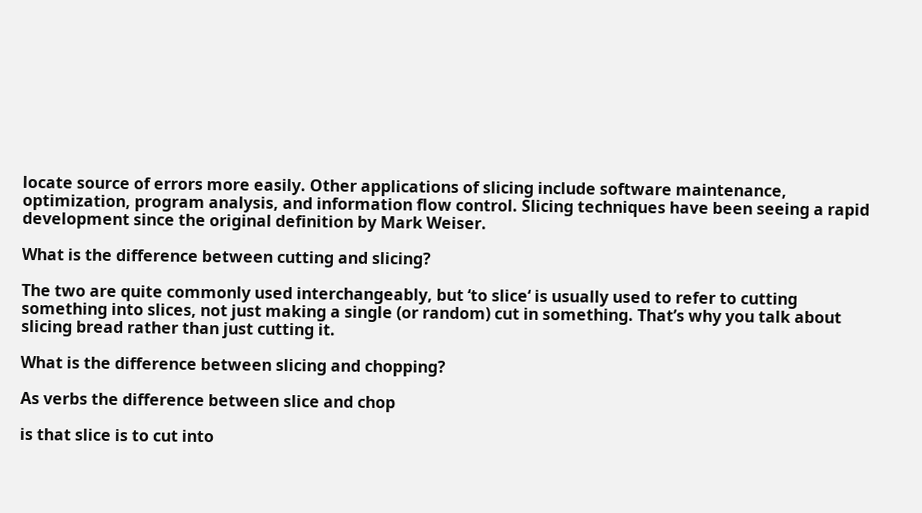locate source of errors more easily. Other applications of slicing include software maintenance, optimization, program analysis, and information flow control. Slicing techniques have been seeing a rapid development since the original definition by Mark Weiser.

What is the difference between cutting and slicing?

The two are quite commonly used interchangeably, but ‘to slice‘ is usually used to refer to cutting something into slices, not just making a single (or random) cut in something. That’s why you talk about slicing bread rather than just cutting it.

What is the difference between slicing and chopping?

As verbs the difference between slice and chop

is that slice is to cut into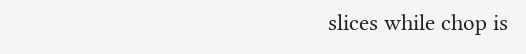slices while chop is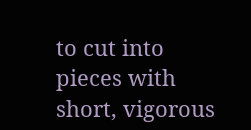to cut into pieces with short, vigorous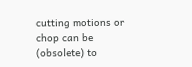cutting motions or chop can be (obsolete) to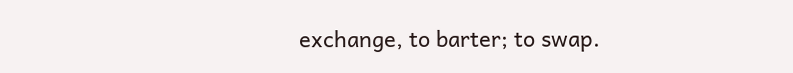exchange, to barter; to swap.